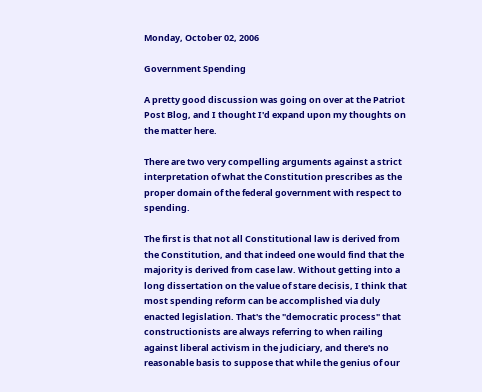Monday, October 02, 2006

Government Spending

A pretty good discussion was going on over at the Patriot Post Blog, and I thought I'd expand upon my thoughts on the matter here.

There are two very compelling arguments against a strict interpretation of what the Constitution prescribes as the proper domain of the federal government with respect to spending.

The first is that not all Constitutional law is derived from the Constitution, and that indeed one would find that the majority is derived from case law. Without getting into a long dissertation on the value of stare decisis, I think that most spending reform can be accomplished via duly enacted legislation. That's the "democratic process" that constructionists are always referring to when railing against liberal activism in the judiciary, and there's no reasonable basis to suppose that while the genius of our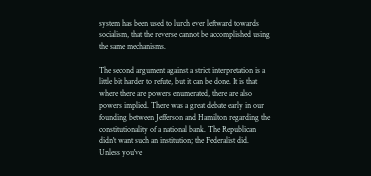system has been used to lurch ever leftward towards socialism, that the reverse cannot be accomplished using the same mechanisms.

The second argument against a strict interpretation is a little bit harder to refute, but it can be done. It is that where there are powers enumerated, there are also powers implied. There was a great debate early in our founding between Jefferson and Hamilton regarding the constitutionality of a national bank. The Republican didn't want such an institution; the Federalist did. Unless you've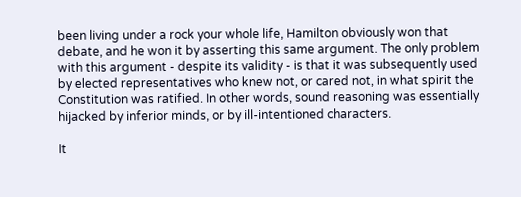been living under a rock your whole life, Hamilton obviously won that debate, and he won it by asserting this same argument. The only problem with this argument - despite its validity - is that it was subsequently used by elected representatives who knew not, or cared not, in what spirit the Constitution was ratified. In other words, sound reasoning was essentially hijacked by inferior minds, or by ill-intentioned characters.

It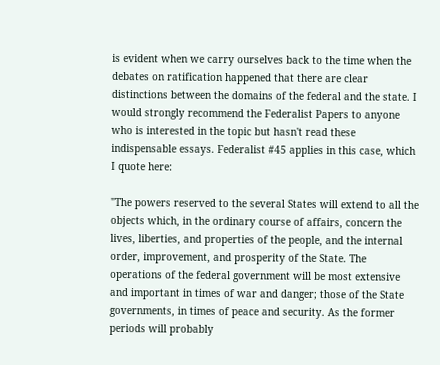is evident when we carry ourselves back to the time when the debates on ratification happened that there are clear distinctions between the domains of the federal and the state. I would strongly recommend the Federalist Papers to anyone who is interested in the topic but hasn't read these indispensable essays. Federalist #45 applies in this case, which I quote here:

"The powers reserved to the several States will extend to all the objects which, in the ordinary course of affairs, concern the lives, liberties, and properties of the people, and the internal order, improvement, and prosperity of the State. The operations of the federal government will be most extensive and important in times of war and danger; those of the State governments, in times of peace and security. As the former periods will probably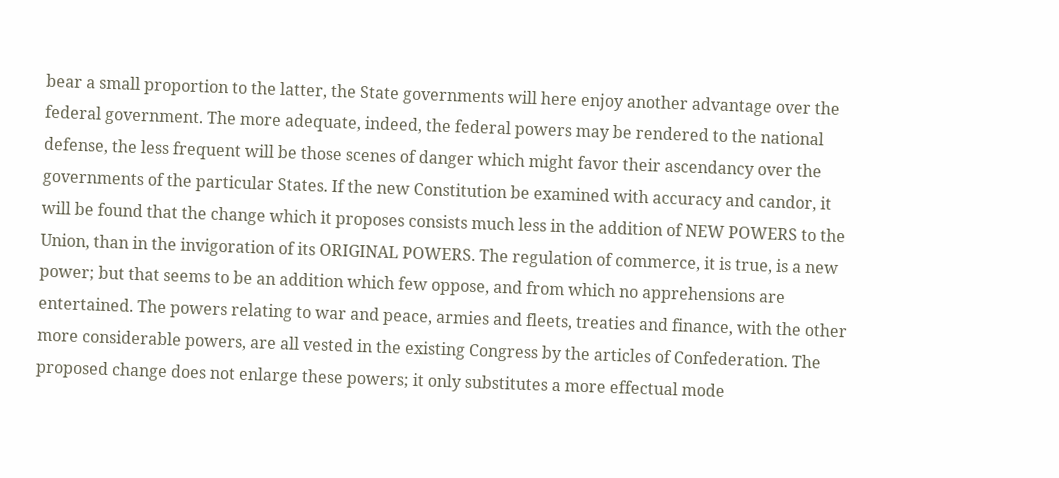bear a small proportion to the latter, the State governments will here enjoy another advantage over the federal government. The more adequate, indeed, the federal powers may be rendered to the national defense, the less frequent will be those scenes of danger which might favor their ascendancy over the governments of the particular States. If the new Constitution be examined with accuracy and candor, it will be found that the change which it proposes consists much less in the addition of NEW POWERS to the Union, than in the invigoration of its ORIGINAL POWERS. The regulation of commerce, it is true, is a new power; but that seems to be an addition which few oppose, and from which no apprehensions are entertained. The powers relating to war and peace, armies and fleets, treaties and finance, with the other more considerable powers, are all vested in the existing Congress by the articles of Confederation. The proposed change does not enlarge these powers; it only substitutes a more effectual mode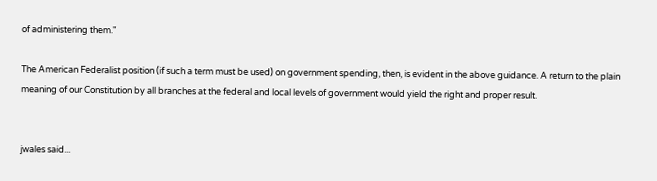of administering them."

The American Federalist position (if such a term must be used) on government spending, then, is evident in the above guidance. A return to the plain meaning of our Constitution by all branches at the federal and local levels of government would yield the right and proper result.


jwales said...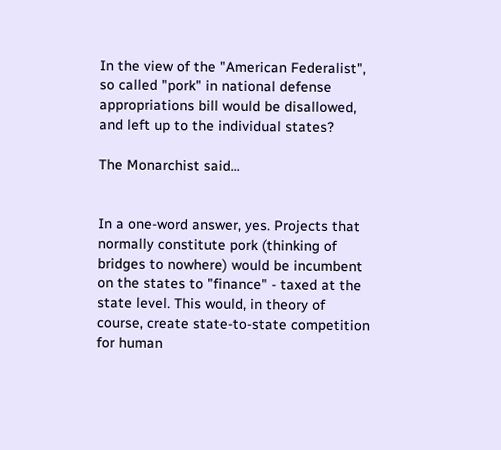In the view of the "American Federalist", so called "pork" in national defense appropriations bill would be disallowed, and left up to the individual states?

The Monarchist said...


In a one-word answer, yes. Projects that normally constitute pork (thinking of bridges to nowhere) would be incumbent on the states to "finance" - taxed at the state level. This would, in theory of course, create state-to-state competition for human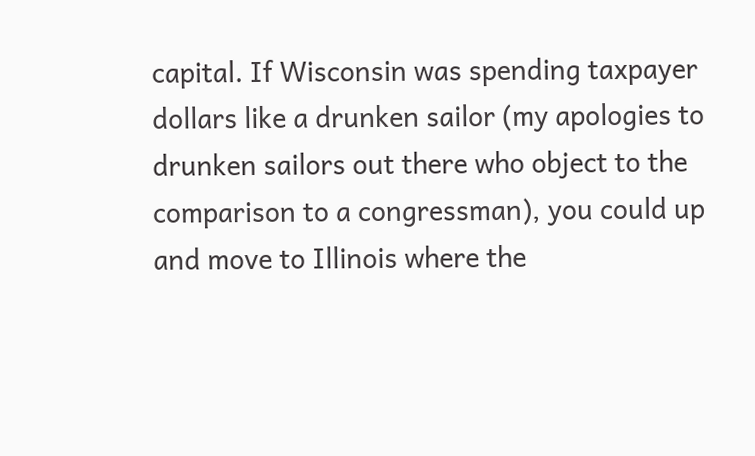capital. If Wisconsin was spending taxpayer dollars like a drunken sailor (my apologies to drunken sailors out there who object to the comparison to a congressman), you could up and move to Illinois where the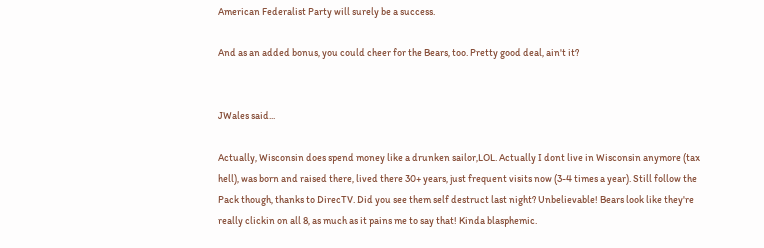American Federalist Party will surely be a success.

And as an added bonus, you could cheer for the Bears, too. Pretty good deal, ain't it?


JWales said...

Actually, Wisconsin does spend money like a drunken sailor,LOL. Actually I dont live in Wisconsin anymore (tax hell), was born and raised there, lived there 30+ years, just frequent visits now (3-4 times a year). Still follow the Pack though, thanks to DirecTV. Did you see them self destruct last night? Unbelievable! Bears look like they're really clickin on all 8, as much as it pains me to say that! Kinda blasphemic.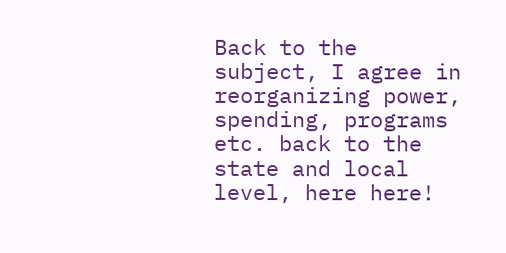Back to the subject, I agree in reorganizing power, spending, programs etc. back to the state and local level, here here!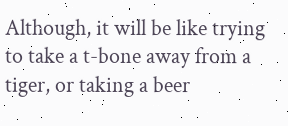Although, it will be like trying to take a t-bone away from a tiger, or taking a beer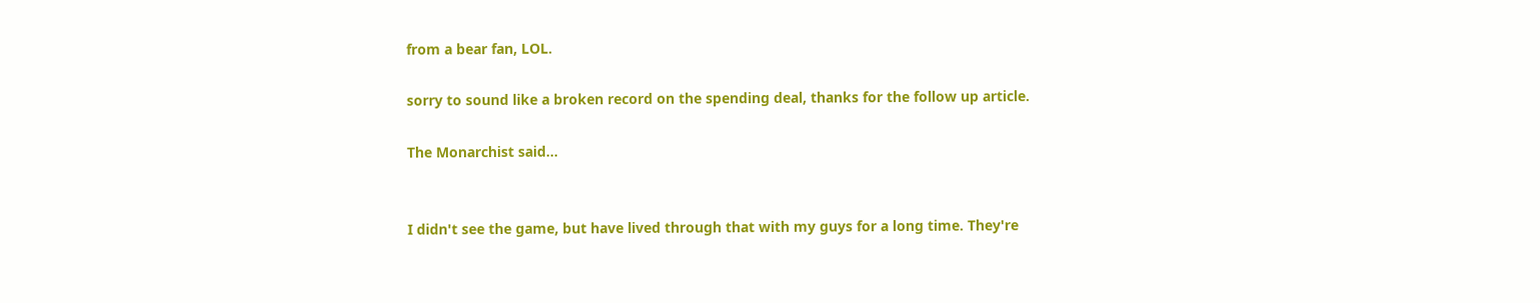from a bear fan, LOL.

sorry to sound like a broken record on the spending deal, thanks for the follow up article.

The Monarchist said...


I didn't see the game, but have lived through that with my guys for a long time. They're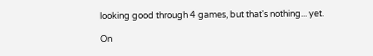looking good through 4 games, but that's nothing... yet.

On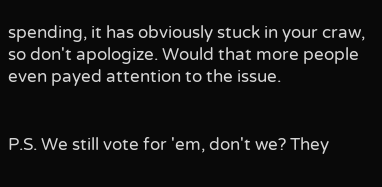spending, it has obviously stuck in your craw, so don't apologize. Would that more people even payed attention to the issue.


P.S. We still vote for 'em, don't we? They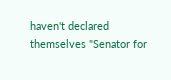haven't declared themselves "Senator for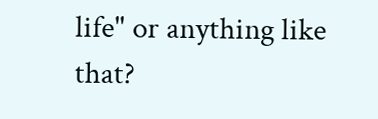life" or anything like that?